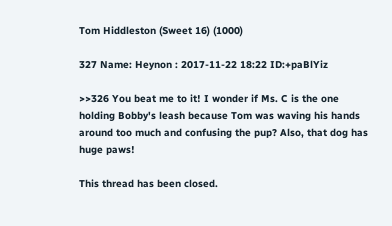Tom Hiddleston (Sweet 16) (1000)

327 Name: Heynon : 2017-11-22 18:22 ID:+paBlYiz

>>326 You beat me to it! I wonder if Ms. C is the one holding Bobby's leash because Tom was waving his hands around too much and confusing the pup? Also, that dog has huge paws!

This thread has been closed.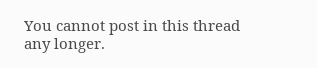You cannot post in this thread any longer.